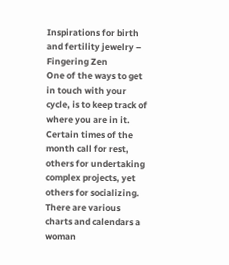Inspirations for birth and fertility jewelry – Fingering Zen
One of the ways to get in touch with your cycle, is to keep track of where you are in it. Certain times of the month call for rest, others for undertaking complex projects, yet others for socializing. There are various charts and calendars a woman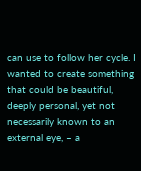can use to follow her cycle. I wanted to create something that could be beautiful, deeply personal, yet not necessarily known to an external eye, – a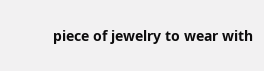piece of jewelry to wear with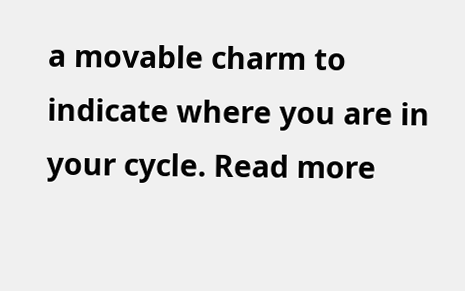a movable charm to indicate where you are in your cycle. Read more